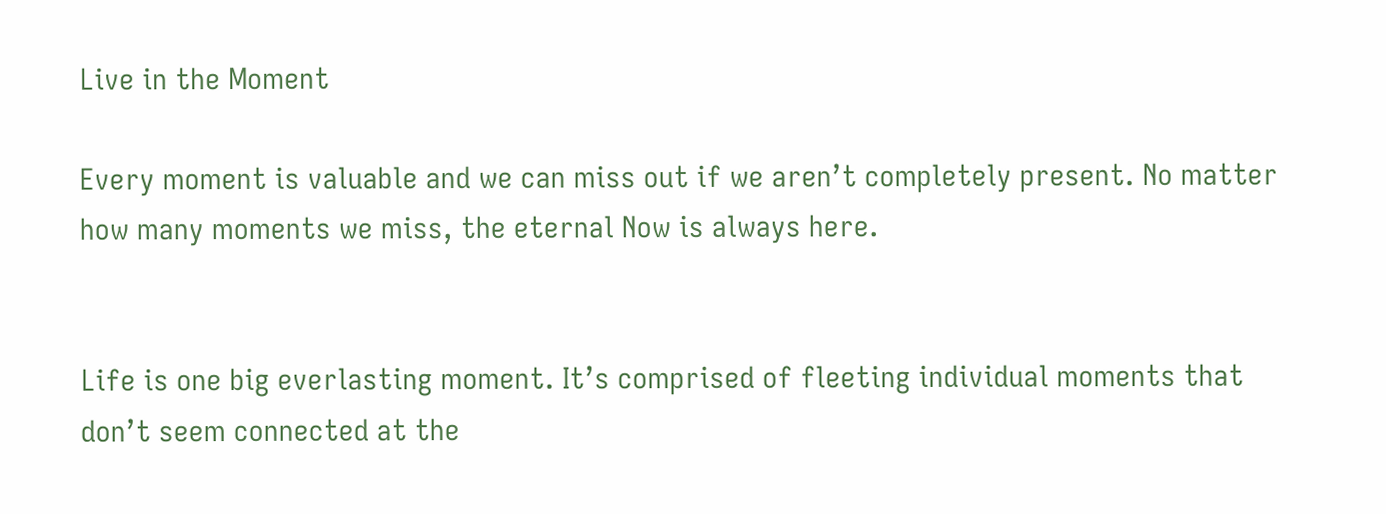Live in the Moment

Every moment is valuable and we can miss out if we aren’t completely present. No matter how many moments we miss, the eternal Now is always here.


Life is one big everlasting moment. It’s comprised of fleeting individual moments that don’t seem connected at the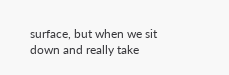surface, but when we sit down and really take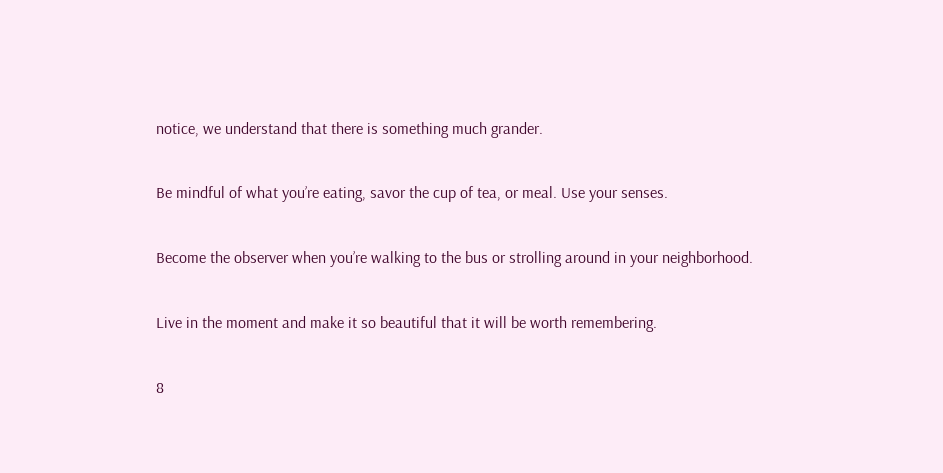notice, we understand that there is something much grander.

Be mindful of what you’re eating, savor the cup of tea, or meal. Use your senses.

Become the observer when you’re walking to the bus or strolling around in your neighborhood.

Live in the moment and make it so beautiful that it will be worth remembering.

8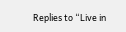Replies to “Live in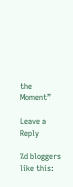the Moment”

Leave a Reply

%d bloggers like this: